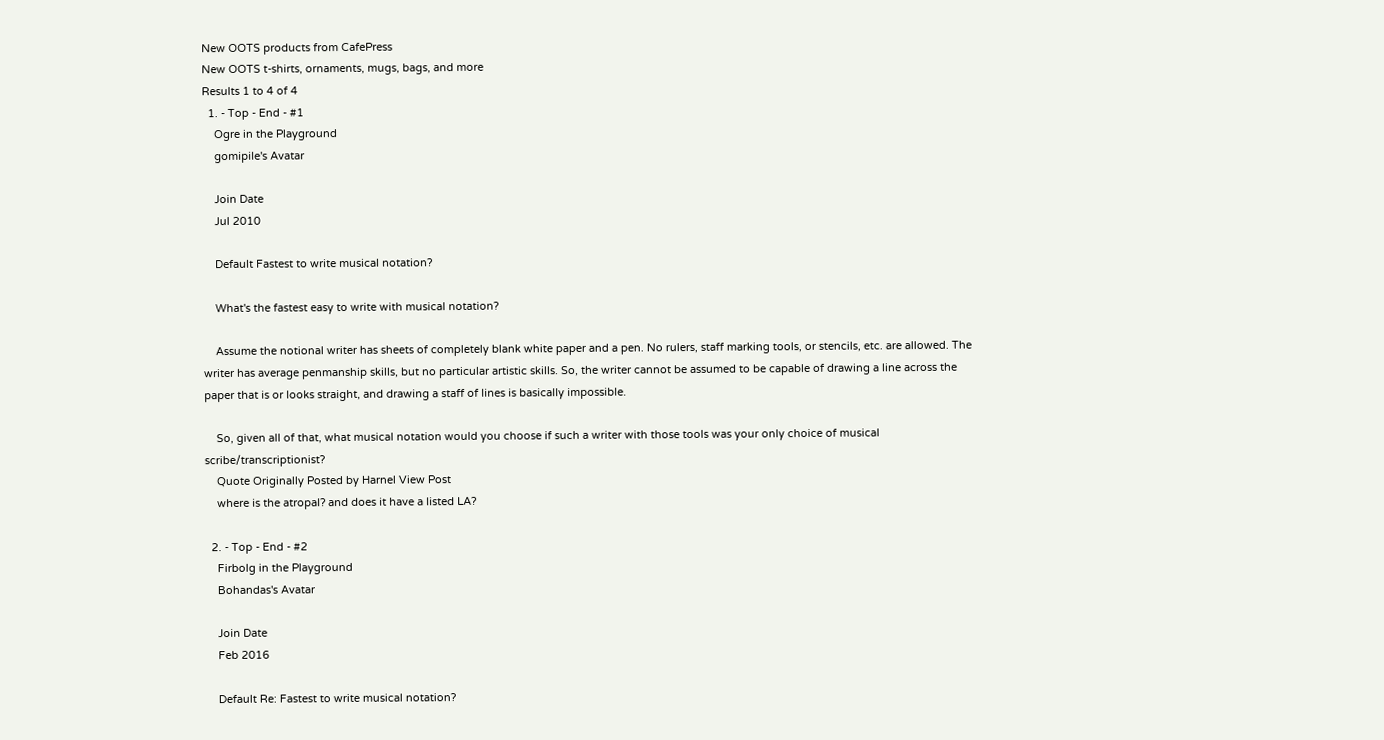New OOTS products from CafePress
New OOTS t-shirts, ornaments, mugs, bags, and more
Results 1 to 4 of 4
  1. - Top - End - #1
    Ogre in the Playground
    gomipile's Avatar

    Join Date
    Jul 2010

    Default Fastest to write musical notation?

    What's the fastest easy to write with musical notation?

    Assume the notional writer has sheets of completely blank white paper and a pen. No rulers, staff marking tools, or stencils, etc. are allowed. The writer has average penmanship skills, but no particular artistic skills. So, the writer cannot be assumed to be capable of drawing a line across the paper that is or looks straight, and drawing a staff of lines is basically impossible.

    So, given all of that, what musical notation would you choose if such a writer with those tools was your only choice of musical scribe/transcriptionist?
    Quote Originally Posted by Harnel View Post
    where is the atropal? and does it have a listed LA?

  2. - Top - End - #2
    Firbolg in the Playground
    Bohandas's Avatar

    Join Date
    Feb 2016

    Default Re: Fastest to write musical notation?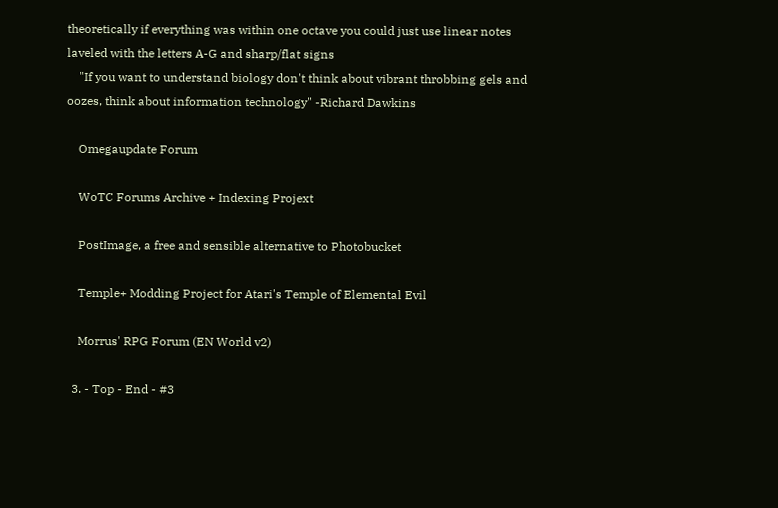theoretically if everything was within one octave you could just use linear notes laveled with the letters A-G and sharp/flat signs
    "If you want to understand biology don't think about vibrant throbbing gels and oozes, think about information technology" -Richard Dawkins

    Omegaupdate Forum

    WoTC Forums Archive + Indexing Projext

    PostImage, a free and sensible alternative to Photobucket

    Temple+ Modding Project for Atari's Temple of Elemental Evil

    Morrus' RPG Forum (EN World v2)

  3. - Top - End - #3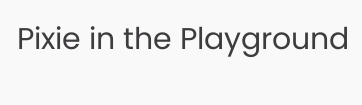Pixie in the Playground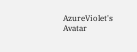AzureViolet's Avatar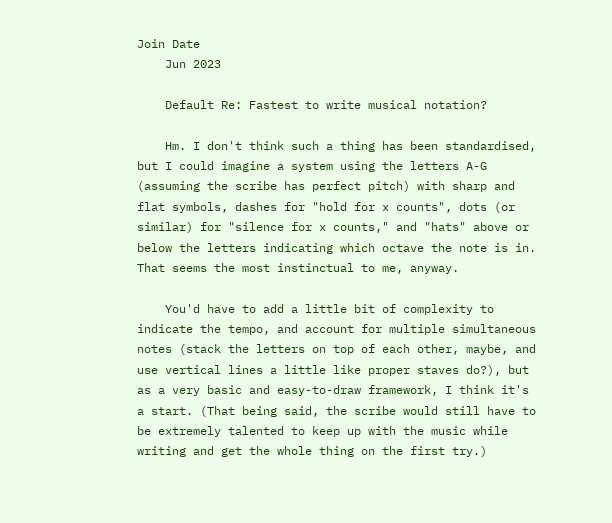Join Date
    Jun 2023

    Default Re: Fastest to write musical notation?

    Hm. I don't think such a thing has been standardised, but I could imagine a system using the letters A-G (assuming the scribe has perfect pitch) with sharp and flat symbols, dashes for "hold for x counts", dots (or similar) for "silence for x counts," and "hats" above or below the letters indicating which octave the note is in. That seems the most instinctual to me, anyway.

    You'd have to add a little bit of complexity to indicate the tempo, and account for multiple simultaneous notes (stack the letters on top of each other, maybe, and use vertical lines a little like proper staves do?), but as a very basic and easy-to-draw framework, I think it's a start. (That being said, the scribe would still have to be extremely talented to keep up with the music while writing and get the whole thing on the first try.)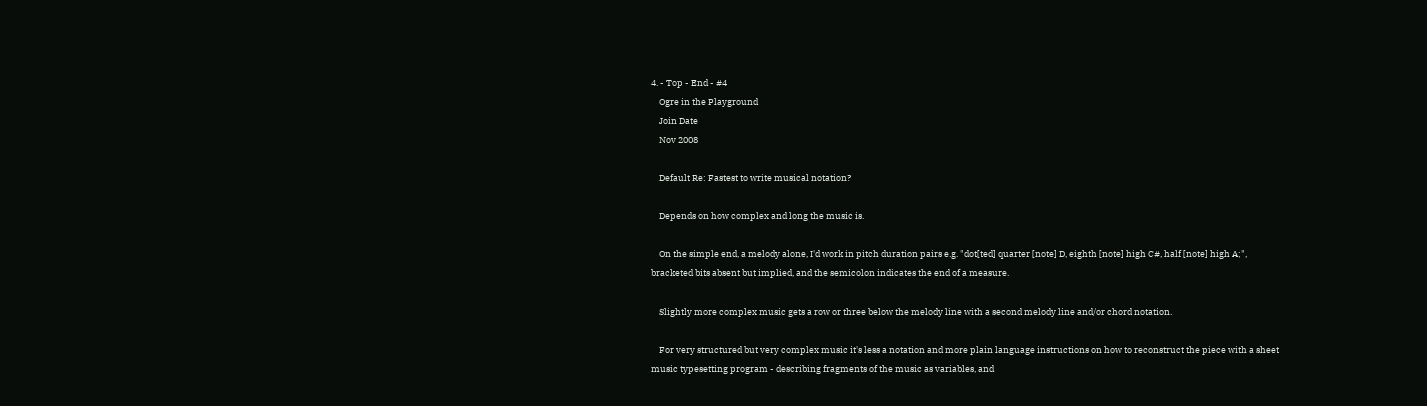4. - Top - End - #4
    Ogre in the Playground
    Join Date
    Nov 2008

    Default Re: Fastest to write musical notation?

    Depends on how complex and long the music is.

    On the simple end, a melody alone, I'd work in pitch duration pairs e.g. "dot[ted] quarter [note] D, eighth [note] high C#, half [note] high A;", bracketed bits absent but implied, and the semicolon indicates the end of a measure.

    Slightly more complex music gets a row or three below the melody line with a second melody line and/or chord notation.

    For very structured but very complex music it's less a notation and more plain language instructions on how to reconstruct the piece with a sheet music typesetting program - describing fragments of the music as variables, and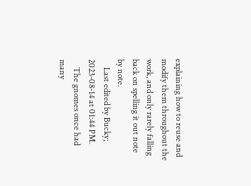explaining how to reuse and modify them throughout the work, and only rarely falling back on spelling it out note by note.
    Last edited by Bucky; 2023-08-14 at 01:44 PM.
    The gnomes once had many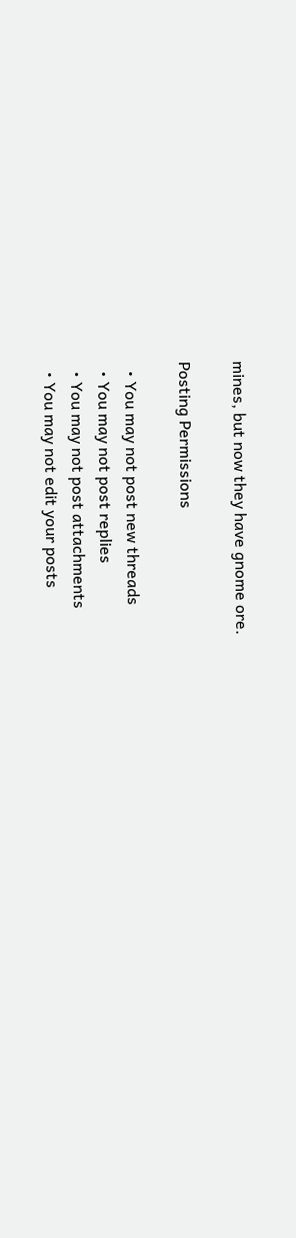mines, but now they have gnome ore.

Posting Permissions

  • You may not post new threads
  • You may not post replies
  • You may not post attachments
  • You may not edit your posts